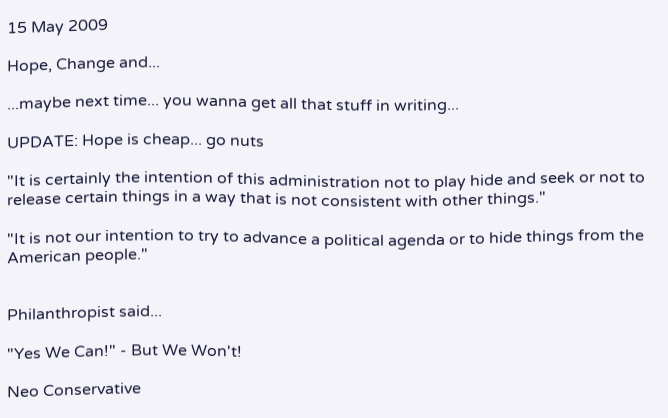15 May 2009

Hope, Change and...

...maybe next time... you wanna get all that stuff in writing...

UPDATE: Hope is cheap... go nuts

"It is certainly the intention of this administration not to play hide and seek or not to release certain things in a way that is not consistent with other things."

"It is not our intention to try to advance a political agenda or to hide things from the American people."


Philanthropist said...

"Yes We Can!" - But We Won't!

Neo Conservative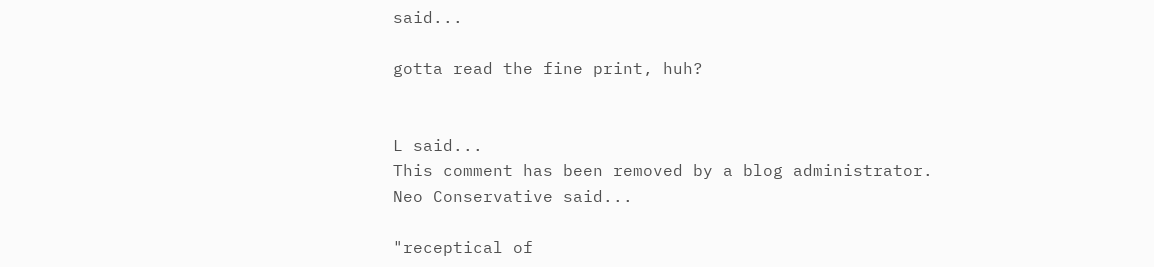said...

gotta read the fine print, huh?


L said...
This comment has been removed by a blog administrator.
Neo Conservative said...

"receptical of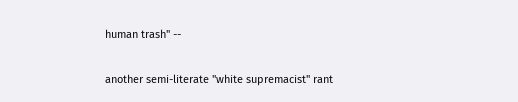human trash" --

another semi-literate "white supremacist" rant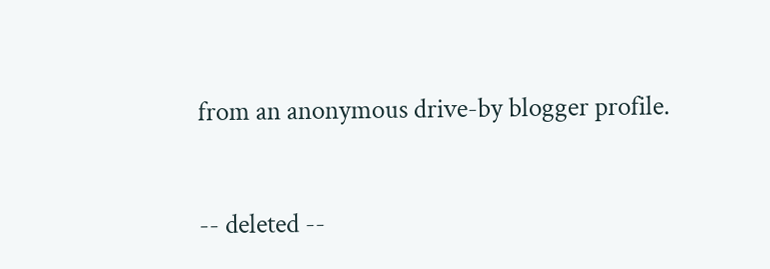from an anonymous drive-by blogger profile.


-- deleted --